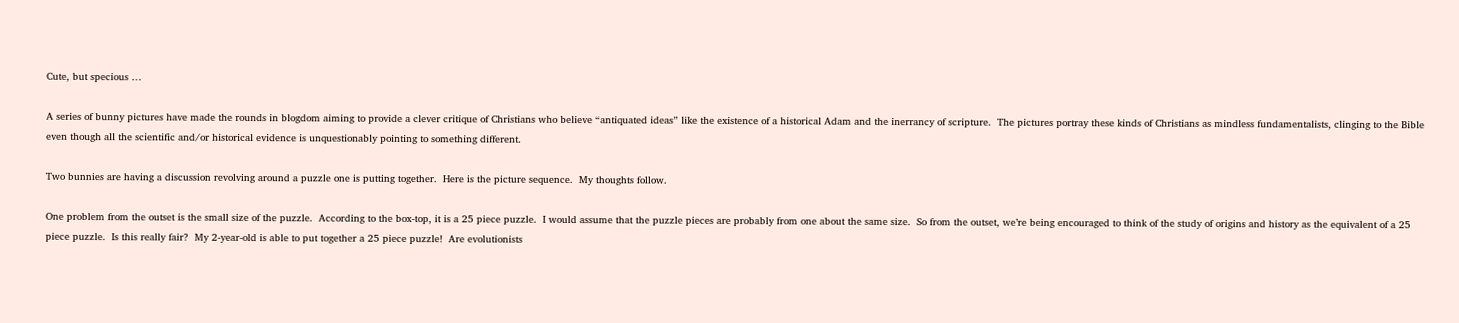Cute, but specious …

A series of bunny pictures have made the rounds in blogdom aiming to provide a clever critique of Christians who believe “antiquated ideas” like the existence of a historical Adam and the inerrancy of scripture.  The pictures portray these kinds of Christians as mindless fundamentalists, clinging to the Bible even though all the scientific and/or historical evidence is unquestionably pointing to something different.

Two bunnies are having a discussion revolving around a puzzle one is putting together.  Here is the picture sequence.  My thoughts follow.

One problem from the outset is the small size of the puzzle.  According to the box-top, it is a 25 piece puzzle.  I would assume that the puzzle pieces are probably from one about the same size.  So from the outset, we’re being encouraged to think of the study of origins and history as the equivalent of a 25 piece puzzle.  Is this really fair?  My 2-year-old is able to put together a 25 piece puzzle!  Are evolutionists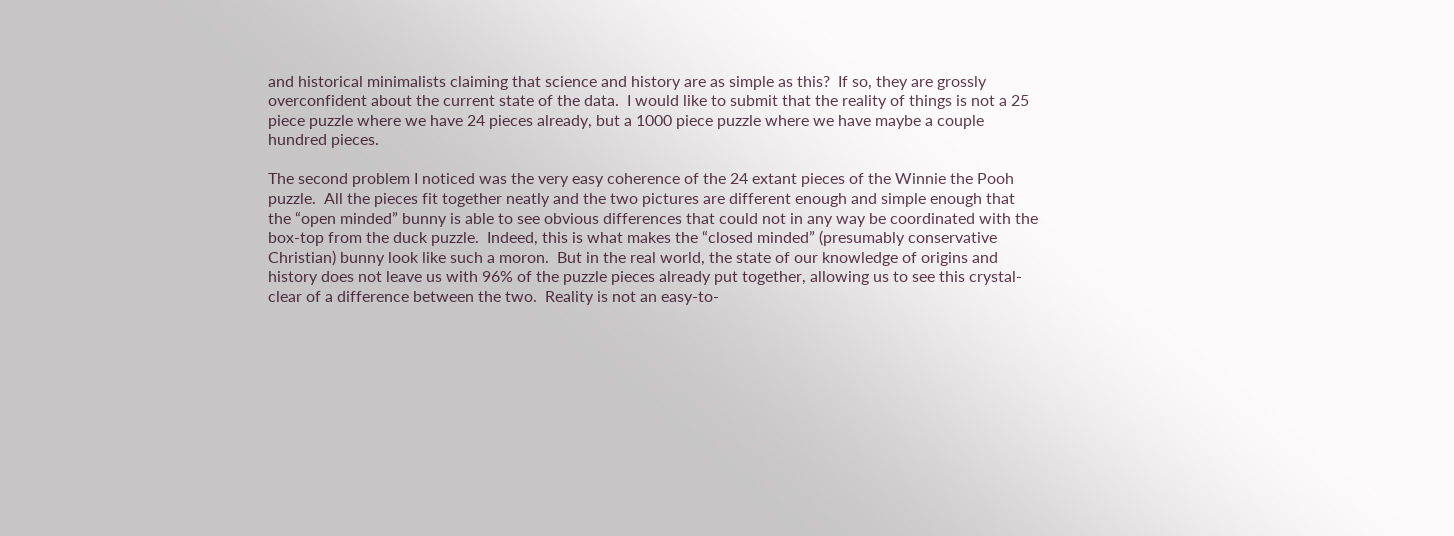and historical minimalists claiming that science and history are as simple as this?  If so, they are grossly overconfident about the current state of the data.  I would like to submit that the reality of things is not a 25 piece puzzle where we have 24 pieces already, but a 1000 piece puzzle where we have maybe a couple hundred pieces.

The second problem I noticed was the very easy coherence of the 24 extant pieces of the Winnie the Pooh puzzle.  All the pieces fit together neatly and the two pictures are different enough and simple enough that the “open minded” bunny is able to see obvious differences that could not in any way be coordinated with the box-top from the duck puzzle.  Indeed, this is what makes the “closed minded” (presumably conservative Christian) bunny look like such a moron.  But in the real world, the state of our knowledge of origins and history does not leave us with 96% of the puzzle pieces already put together, allowing us to see this crystal-clear of a difference between the two.  Reality is not an easy-to-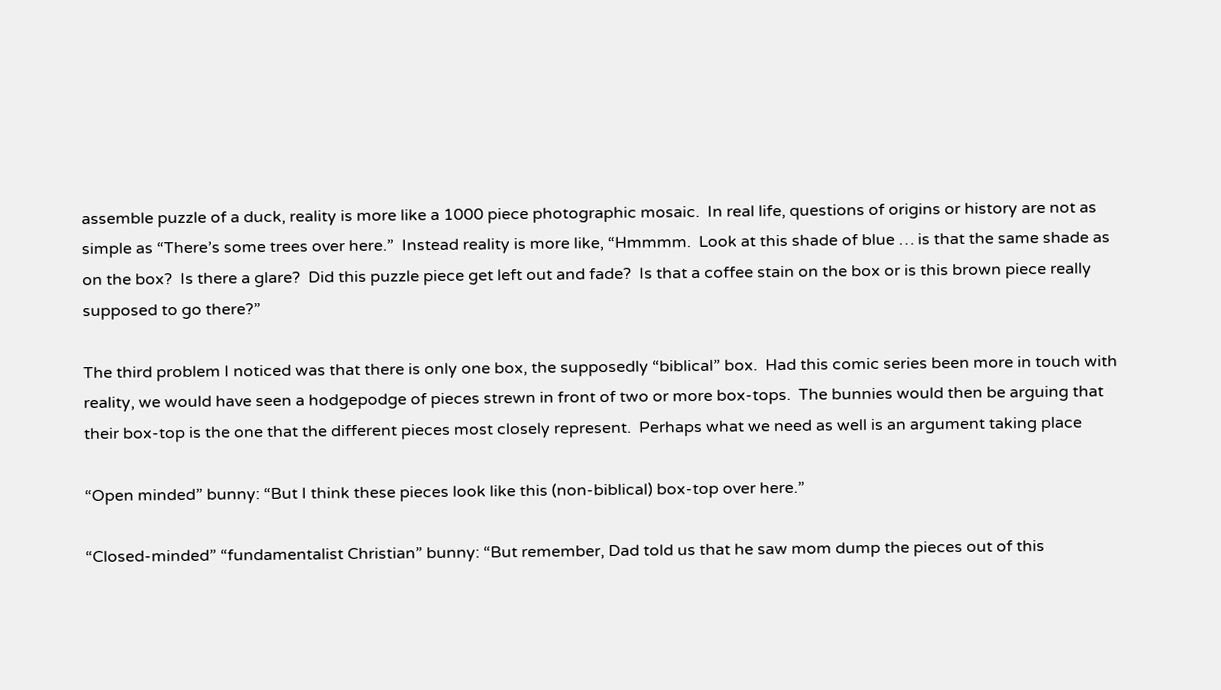assemble puzzle of a duck, reality is more like a 1000 piece photographic mosaic.  In real life, questions of origins or history are not as simple as “There’s some trees over here.”  Instead reality is more like, “Hmmmm.  Look at this shade of blue … is that the same shade as on the box?  Is there a glare?  Did this puzzle piece get left out and fade?  Is that a coffee stain on the box or is this brown piece really supposed to go there?”

The third problem I noticed was that there is only one box, the supposedly “biblical” box.  Had this comic series been more in touch with reality, we would have seen a hodgepodge of pieces strewn in front of two or more box-tops.  The bunnies would then be arguing that their box-top is the one that the different pieces most closely represent.  Perhaps what we need as well is an argument taking place

“Open minded” bunny: “But I think these pieces look like this (non-biblical) box-top over here.”

“Closed-minded” “fundamentalist Christian” bunny: “But remember, Dad told us that he saw mom dump the pieces out of this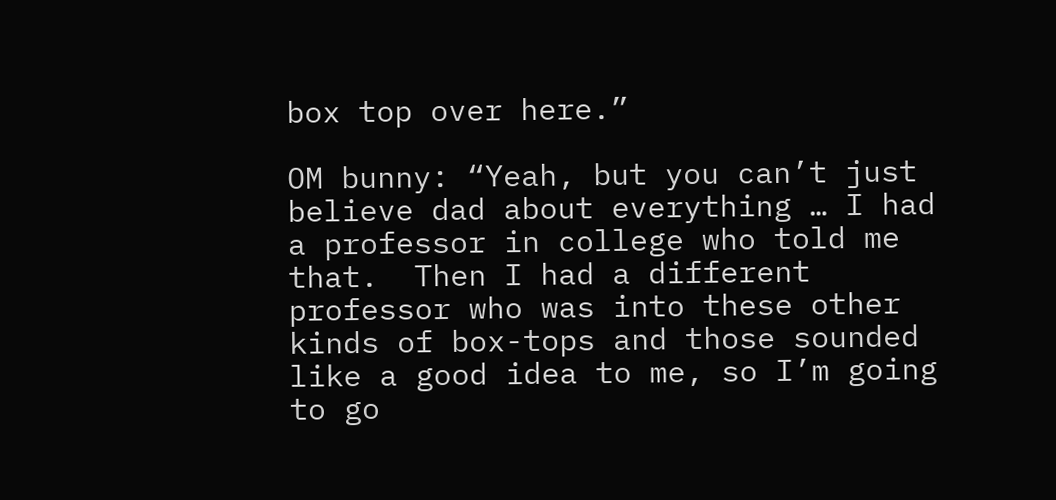box top over here.”

OM bunny: “Yeah, but you can’t just believe dad about everything … I had a professor in college who told me that.  Then I had a different professor who was into these other kinds of box-tops and those sounded like a good idea to me, so I’m going to go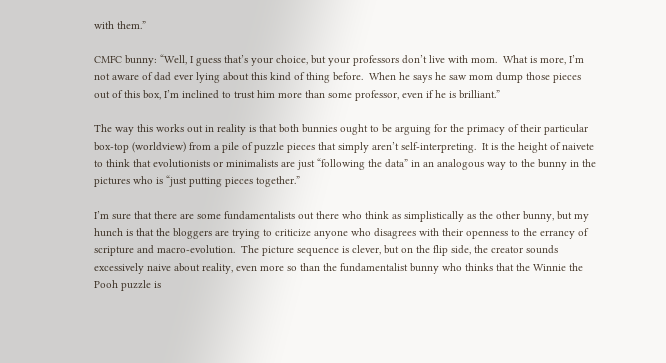with them.”

CMFC bunny: “Well, I guess that’s your choice, but your professors don’t live with mom.  What is more, I’m not aware of dad ever lying about this kind of thing before.  When he says he saw mom dump those pieces out of this box, I’m inclined to trust him more than some professor, even if he is brilliant.”

The way this works out in reality is that both bunnies ought to be arguing for the primacy of their particular box-top (worldview) from a pile of puzzle pieces that simply aren’t self-interpreting.  It is the height of naivete to think that evolutionists or minimalists are just “following the data” in an analogous way to the bunny in the pictures who is “just putting pieces together.”

I’m sure that there are some fundamentalists out there who think as simplistically as the other bunny, but my hunch is that the bloggers are trying to criticize anyone who disagrees with their openness to the errancy of scripture and macro-evolution.  The picture sequence is clever, but on the flip side, the creator sounds excessively naive about reality, even more so than the fundamentalist bunny who thinks that the Winnie the Pooh puzzle is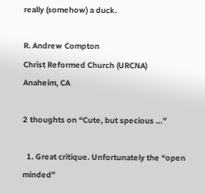really (somehow) a duck.

R. Andrew Compton
Christ Reformed Church (URCNA)
Anaheim, CA

2 thoughts on “Cute, but specious …”

  1. Great critique. Unfortunately the “open minded”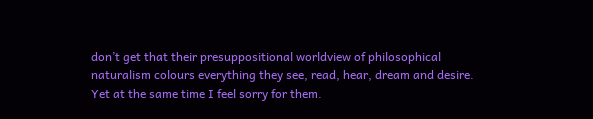don’t get that their presuppositional worldview of philosophical naturalism colours everything they see, read, hear, dream and desire. Yet at the same time I feel sorry for them.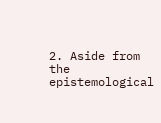2. Aside from the epistemological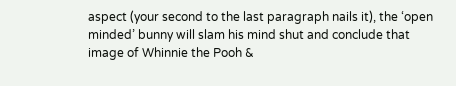aspect (your second to the last paragraph nails it), the ‘open minded’ bunny will slam his mind shut and conclude that image of Whinnie the Pooh &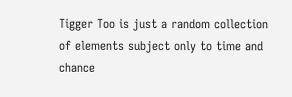Tigger Too is just a random collection of elements subject only to time and chance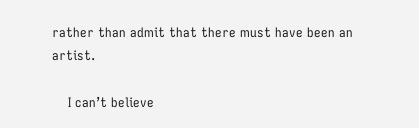rather than admit that there must have been an artist.

    I can’t believe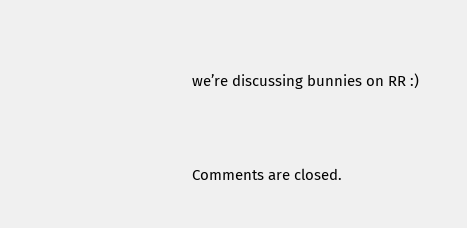we’re discussing bunnies on RR :)


Comments are closed.